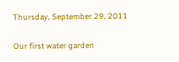Thursday, September 29, 2011

Our first water garden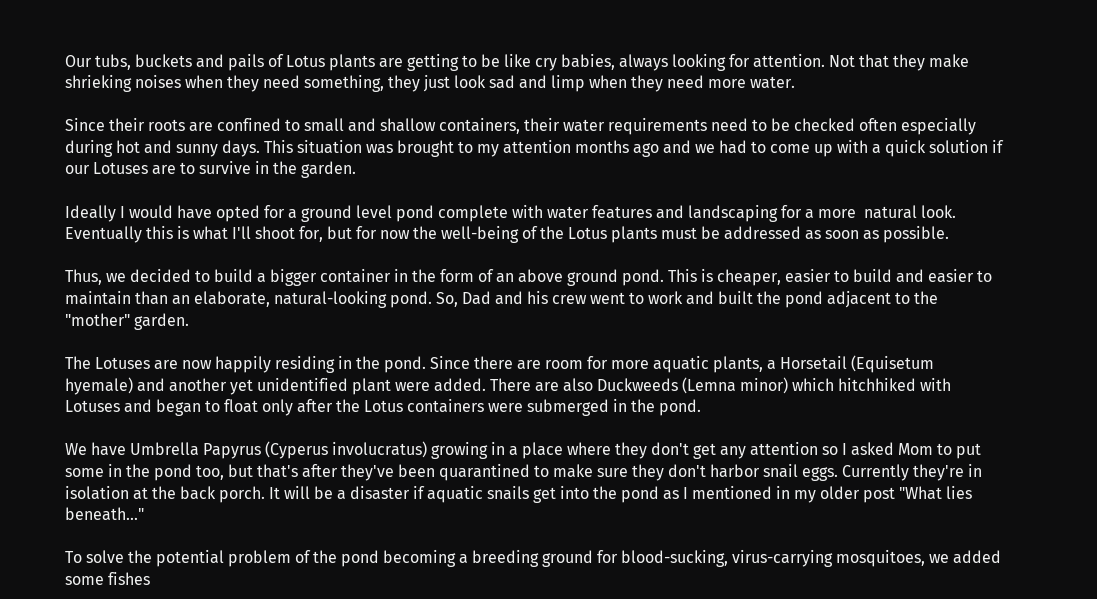Our tubs, buckets and pails of Lotus plants are getting to be like cry babies, always looking for attention. Not that they make shrieking noises when they need something, they just look sad and limp when they need more water.

Since their roots are confined to small and shallow containers, their water requirements need to be checked often especially during hot and sunny days. This situation was brought to my attention months ago and we had to come up with a quick solution if our Lotuses are to survive in the garden.

Ideally I would have opted for a ground level pond complete with water features and landscaping for a more  natural look. Eventually this is what I'll shoot for, but for now the well-being of the Lotus plants must be addressed as soon as possible.

Thus, we decided to build a bigger container in the form of an above ground pond. This is cheaper, easier to build and easier to maintain than an elaborate, natural-looking pond. So, Dad and his crew went to work and built the pond adjacent to the "mother" garden.

The Lotuses are now happily residing in the pond. Since there are room for more aquatic plants, a Horsetail (Equisetum hyemale) and another yet unidentified plant were added. There are also Duckweeds (Lemna minor) which hitchhiked with Lotuses and began to float only after the Lotus containers were submerged in the pond.

We have Umbrella Papyrus (Cyperus involucratus) growing in a place where they don't get any attention so I asked Mom to put some in the pond too, but that's after they've been quarantined to make sure they don't harbor snail eggs. Currently they're in isolation at the back porch. It will be a disaster if aquatic snails get into the pond as I mentioned in my older post "What lies beneath..."

To solve the potential problem of the pond becoming a breeding ground for blood-sucking, virus-carrying mosquitoes, we added some fishes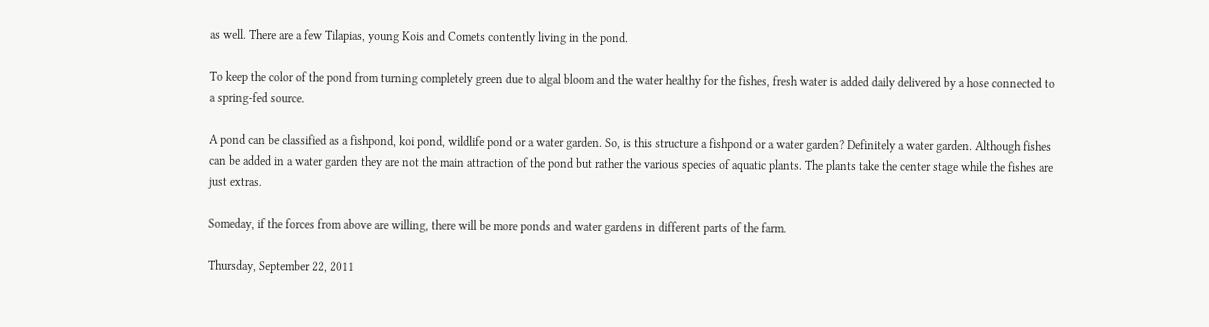as well. There are a few Tilapias, young Kois and Comets contently living in the pond.

To keep the color of the pond from turning completely green due to algal bloom and the water healthy for the fishes, fresh water is added daily delivered by a hose connected to a spring-fed source.

A pond can be classified as a fishpond, koi pond, wildlife pond or a water garden. So, is this structure a fishpond or a water garden? Definitely a water garden. Although fishes can be added in a water garden they are not the main attraction of the pond but rather the various species of aquatic plants. The plants take the center stage while the fishes are just extras.

Someday, if the forces from above are willing, there will be more ponds and water gardens in different parts of the farm.

Thursday, September 22, 2011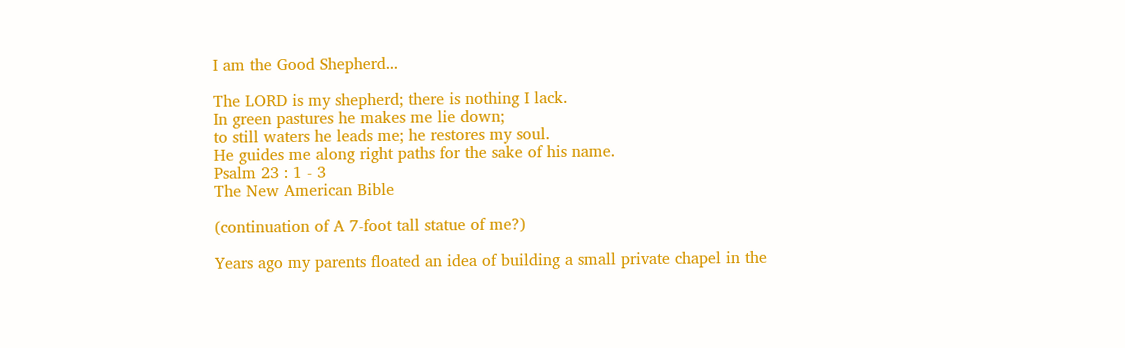I am the Good Shepherd...

The LORD is my shepherd; there is nothing I lack.
In green pastures he makes me lie down;
to still waters he leads me; he restores my soul.
He guides me along right paths for the sake of his name.
Psalm 23 : 1 - 3
The New American Bible

(continuation of A 7-foot tall statue of me?)

Years ago my parents floated an idea of building a small private chapel in the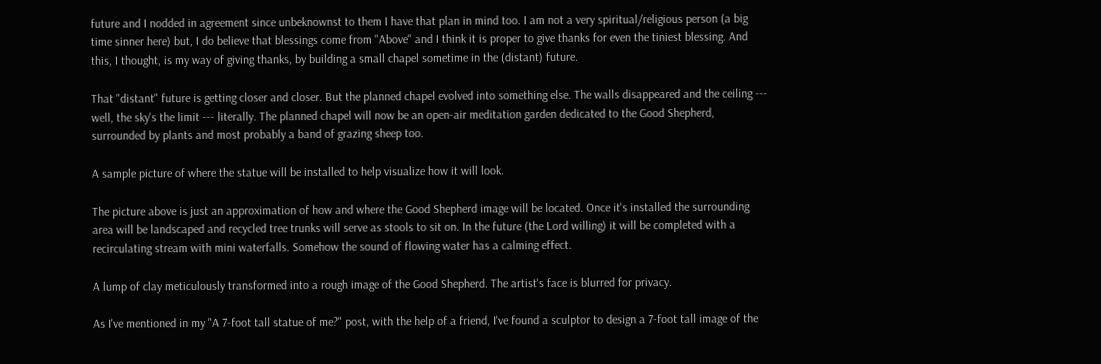future and I nodded in agreement since unbeknownst to them I have that plan in mind too. I am not a very spiritual/religious person (a big time sinner here) but, I do believe that blessings come from "Above" and I think it is proper to give thanks for even the tiniest blessing. And this, I thought, is my way of giving thanks, by building a small chapel sometime in the (distant) future.

That "distant" future is getting closer and closer. But the planned chapel evolved into something else. The walls disappeared and the ceiling --- well, the sky's the limit --- literally. The planned chapel will now be an open-air meditation garden dedicated to the Good Shepherd, surrounded by plants and most probably a band of grazing sheep too.

A sample picture of where the statue will be installed to help visualize how it will look.

The picture above is just an approximation of how and where the Good Shepherd image will be located. Once it's installed the surrounding area will be landscaped and recycled tree trunks will serve as stools to sit on. In the future (the Lord willing) it will be completed with a recirculating stream with mini waterfalls. Somehow the sound of flowing water has a calming effect.

A lump of clay meticulously transformed into a rough image of the Good Shepherd. The artist's face is blurred for privacy.

As I've mentioned in my "A 7-foot tall statue of me?" post, with the help of a friend, I've found a sculptor to design a 7-foot tall image of the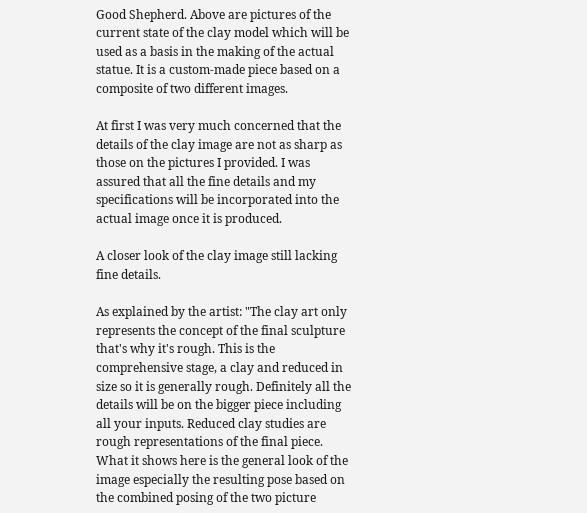Good Shepherd. Above are pictures of the current state of the clay model which will be used as a basis in the making of the actual statue. It is a custom-made piece based on a composite of two different images.

At first I was very much concerned that the details of the clay image are not as sharp as those on the pictures I provided. I was assured that all the fine details and my specifications will be incorporated into the actual image once it is produced.

A closer look of the clay image still lacking fine details.

As explained by the artist: "The clay art only represents the concept of the final sculpture that's why it's rough. This is the comprehensive stage, a clay and reduced in size so it is generally rough. Definitely all the details will be on the bigger piece including all your inputs. Reduced clay studies are rough representations of the final piece. What it shows here is the general look of the image especially the resulting pose based on the combined posing of the two picture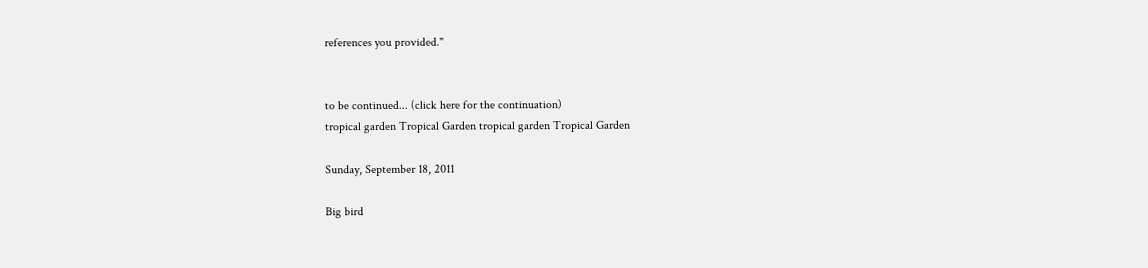references you provided."


to be continued... (click here for the continuation)
tropical garden Tropical Garden tropical garden Tropical Garden

Sunday, September 18, 2011

Big bird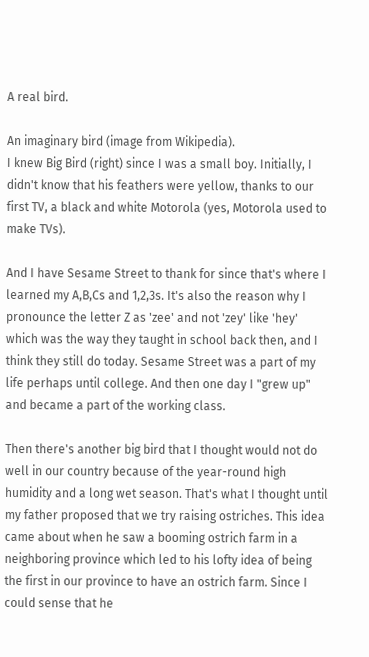A real bird.

An imaginary bird (image from Wikipedia).
I knew Big Bird (right) since I was a small boy. Initially, I didn't know that his feathers were yellow, thanks to our first TV, a black and white Motorola (yes, Motorola used to make TVs).

And I have Sesame Street to thank for since that's where I learned my A,B,Cs and 1,2,3s. It's also the reason why I pronounce the letter Z as 'zee' and not 'zey' like 'hey' which was the way they taught in school back then, and I think they still do today. Sesame Street was a part of my life perhaps until college. And then one day I "grew up" and became a part of the working class.

Then there's another big bird that I thought would not do well in our country because of the year-round high humidity and a long wet season. That's what I thought until my father proposed that we try raising ostriches. This idea came about when he saw a booming ostrich farm in a neighboring province which led to his lofty idea of being the first in our province to have an ostrich farm. Since I could sense that he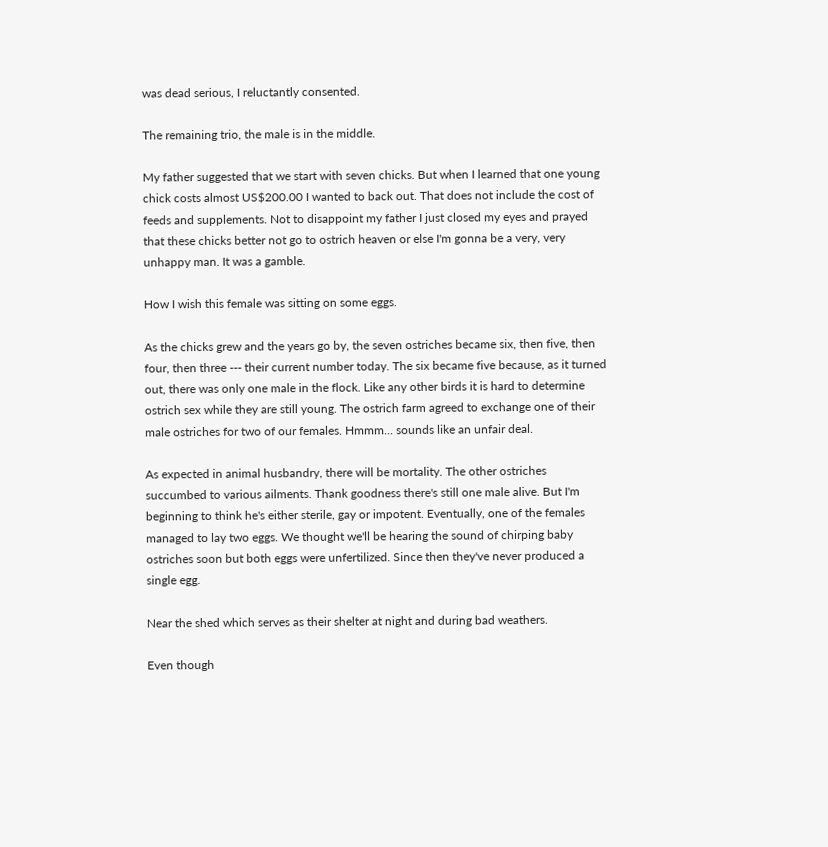was dead serious, I reluctantly consented.

The remaining trio, the male is in the middle.

My father suggested that we start with seven chicks. But when I learned that one young chick costs almost US$200.00 I wanted to back out. That does not include the cost of feeds and supplements. Not to disappoint my father I just closed my eyes and prayed that these chicks better not go to ostrich heaven or else I'm gonna be a very, very unhappy man. It was a gamble.

How I wish this female was sitting on some eggs.

As the chicks grew and the years go by, the seven ostriches became six, then five, then four, then three --- their current number today. The six became five because, as it turned out, there was only one male in the flock. Like any other birds it is hard to determine ostrich sex while they are still young. The ostrich farm agreed to exchange one of their male ostriches for two of our females. Hmmm... sounds like an unfair deal.

As expected in animal husbandry, there will be mortality. The other ostriches succumbed to various ailments. Thank goodness there's still one male alive. But I'm beginning to think he's either sterile, gay or impotent. Eventually, one of the females managed to lay two eggs. We thought we'll be hearing the sound of chirping baby ostriches soon but both eggs were unfertilized. Since then they've never produced a single egg.

Near the shed which serves as their shelter at night and during bad weathers.

Even though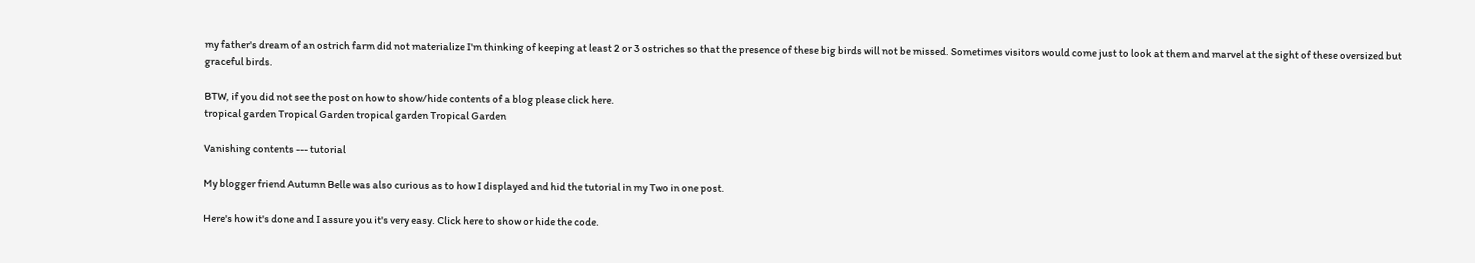my father's dream of an ostrich farm did not materialize I'm thinking of keeping at least 2 or 3 ostriches so that the presence of these big birds will not be missed. Sometimes visitors would come just to look at them and marvel at the sight of these oversized but graceful birds.

BTW, if you did not see the post on how to show/hide contents of a blog please click here.
tropical garden Tropical Garden tropical garden Tropical Garden

Vanishing contents --- tutorial

My blogger friend Autumn Belle was also curious as to how I displayed and hid the tutorial in my Two in one post.

Here's how it's done and I assure you it's very easy. Click here to show or hide the code.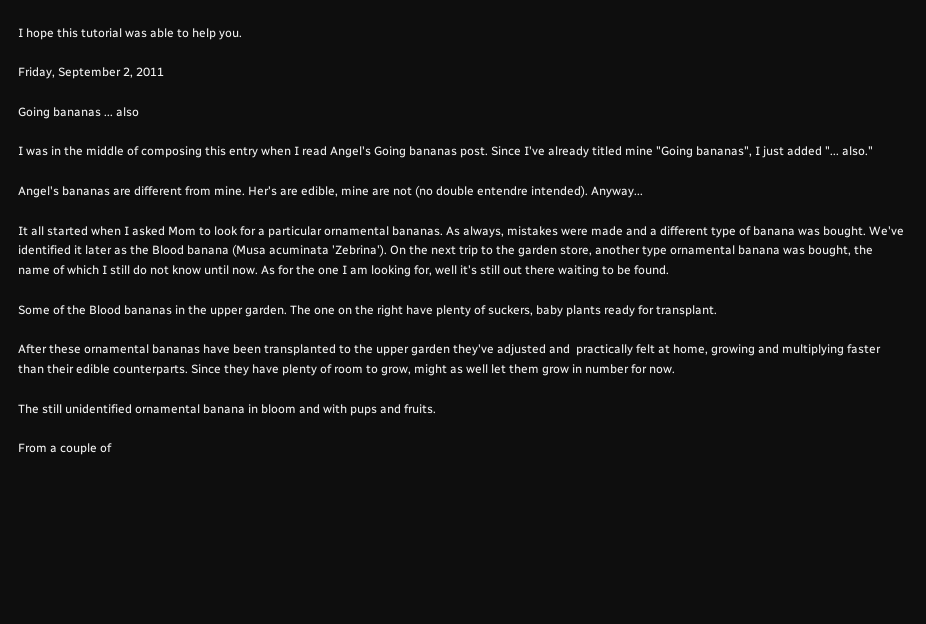I hope this tutorial was able to help you.

Friday, September 2, 2011

Going bananas ... also

I was in the middle of composing this entry when I read Angel's Going bananas post. Since I've already titled mine "Going bananas", I just added "... also."

Angel's bananas are different from mine. Her's are edible, mine are not (no double entendre intended). Anyway...

It all started when I asked Mom to look for a particular ornamental bananas. As always, mistakes were made and a different type of banana was bought. We've identified it later as the Blood banana (Musa acuminata 'Zebrina'). On the next trip to the garden store, another type ornamental banana was bought, the name of which I still do not know until now. As for the one I am looking for, well it's still out there waiting to be found.

Some of the Blood bananas in the upper garden. The one on the right have plenty of suckers, baby plants ready for transplant.

After these ornamental bananas have been transplanted to the upper garden they've adjusted and  practically felt at home, growing and multiplying faster than their edible counterparts. Since they have plenty of room to grow, might as well let them grow in number for now.

The still unidentified ornamental banana in bloom and with pups and fruits.

From a couple of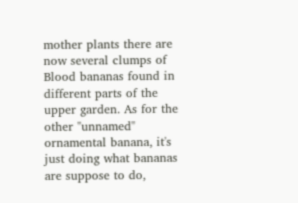mother plants there are now several clumps of Blood bananas found in different parts of the upper garden. As for the other "unnamed" ornamental banana, it's just doing what bananas are suppose to do,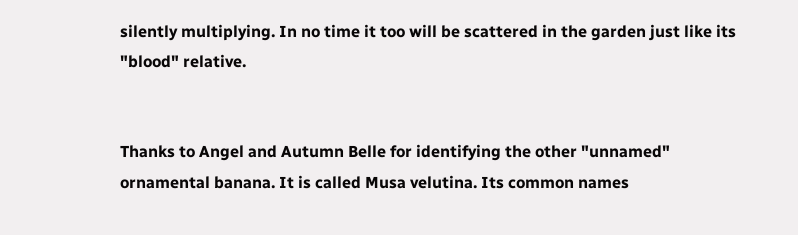silently multiplying. In no time it too will be scattered in the garden just like its "blood" relative.


Thanks to Angel and Autumn Belle for identifying the other "unnamed" ornamental banana. It is called Musa velutina. Its common names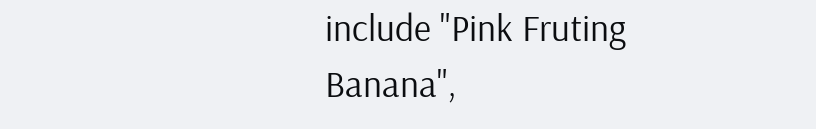include "Pink Fruting Banana",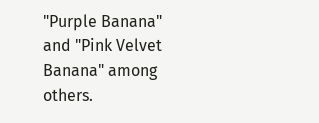"Purple Banana" and "Pink Velvet Banana" among others.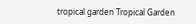tropical garden Tropical Garden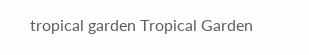tropical garden Tropical Garden